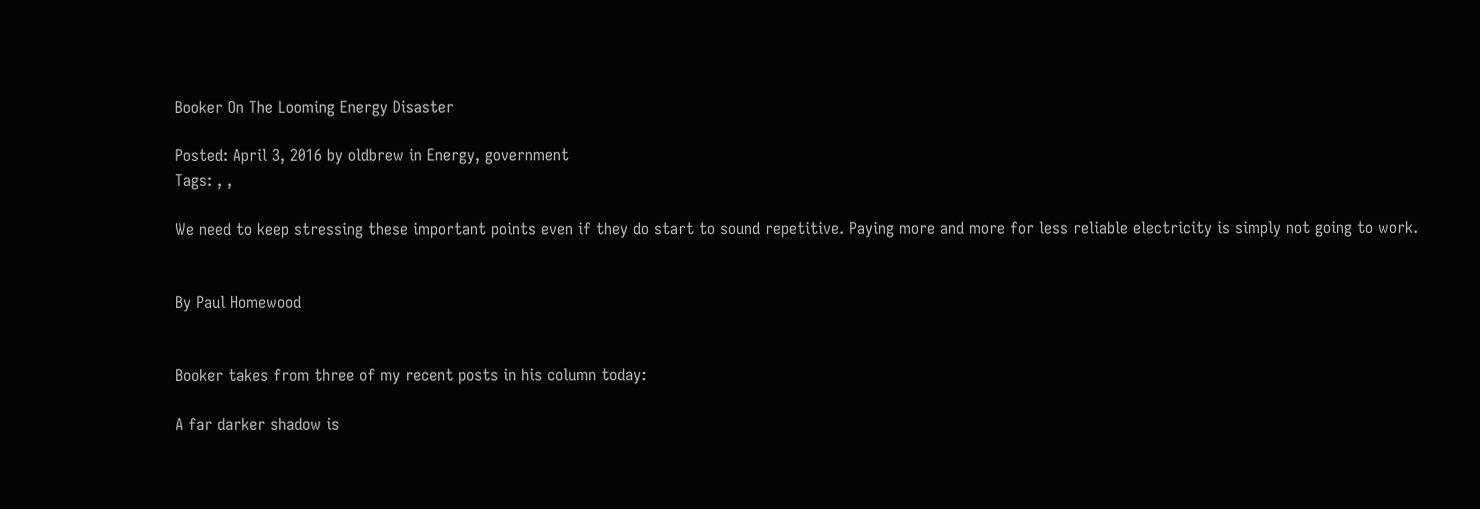Booker On The Looming Energy Disaster

Posted: April 3, 2016 by oldbrew in Energy, government
Tags: , ,

We need to keep stressing these important points even if they do start to sound repetitive. Paying more and more for less reliable electricity is simply not going to work.


By Paul Homewood


Booker takes from three of my recent posts in his column today:

A far darker shadow is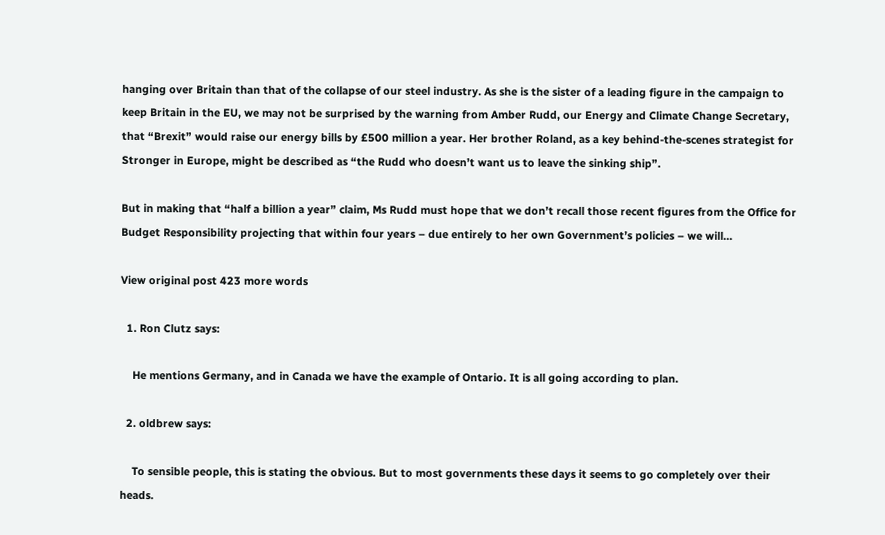hanging over Britain than that of the collapse of our steel industry. As she is the sister of a leading figure in the campaign to keep Britain in the EU, we may not be surprised by the warning from Amber Rudd, our Energy and Climate Change Secretary, that “Brexit” would raise our energy bills by £500 million a year. Her brother Roland, as a key behind-the-scenes strategist for Stronger in Europe, might be described as “the Rudd who doesn’t want us to leave the sinking ship”.

But in making that “half a billion a year” claim, Ms Rudd must hope that we don’t recall those recent figures from the Office for Budget Responsibility projecting that within four years – due entirely to her own Government’s policies – we will…

View original post 423 more words

  1. Ron Clutz says:

    He mentions Germany, and in Canada we have the example of Ontario. It is all going according to plan.

  2. oldbrew says:

    To sensible people, this is stating the obvious. But to most governments these days it seems to go completely over their heads.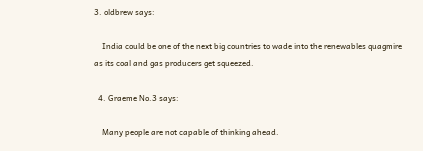3. oldbrew says:

    India could be one of the next big countries to wade into the renewables quagmire as its coal and gas producers get squeezed.

  4. Graeme No.3 says:

    Many people are not capable of thinking ahead.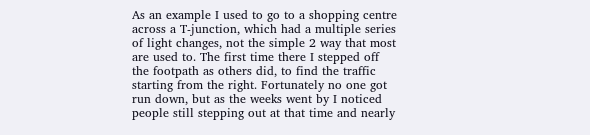As an example I used to go to a shopping centre across a T-junction, which had a multiple series of light changes, not the simple 2 way that most are used to. The first time there I stepped off the footpath as others did, to find the traffic starting from the right. Fortunately no one got run down, but as the weeks went by I noticed people still stepping out at that time and nearly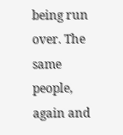being run over. The same people, again and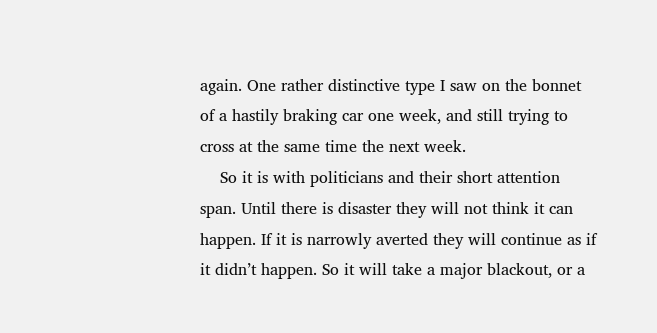again. One rather distinctive type I saw on the bonnet of a hastily braking car one week, and still trying to cross at the same time the next week.
    So it is with politicians and their short attention span. Until there is disaster they will not think it can happen. If it is narrowly averted they will continue as if it didn’t happen. So it will take a major blackout, or a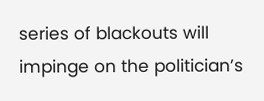series of blackouts will impinge on the politician’s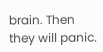brain. Then they will panic.